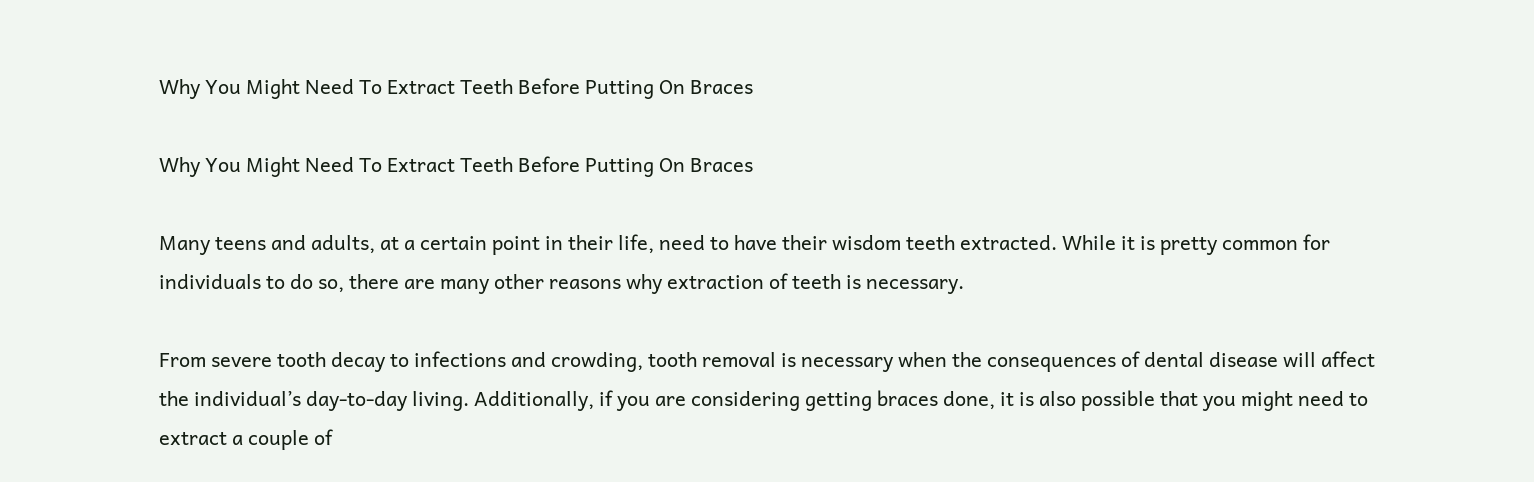Why You Might Need To Extract Teeth Before Putting On Braces

Why You Might Need To Extract Teeth Before Putting On Braces

Many teens and adults, at a certain point in their life, need to have their wisdom teeth extracted. While it is pretty common for individuals to do so, there are many other reasons why extraction of teeth is necessary.

From severe tooth decay to infections and crowding, tooth removal is necessary when the consequences of dental disease will affect the individual’s day-to-day living. Additionally, if you are considering getting braces done, it is also possible that you might need to extract a couple of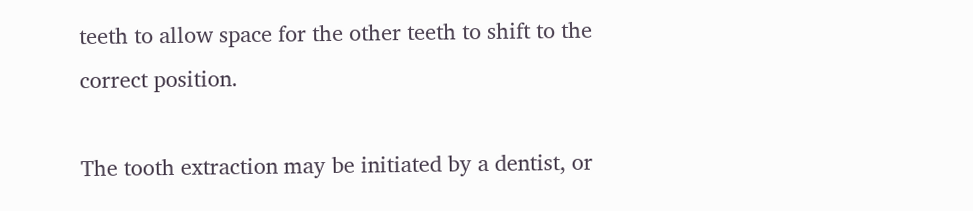teeth to allow space for the other teeth to shift to the correct position.

The tooth extraction may be initiated by a dentist, or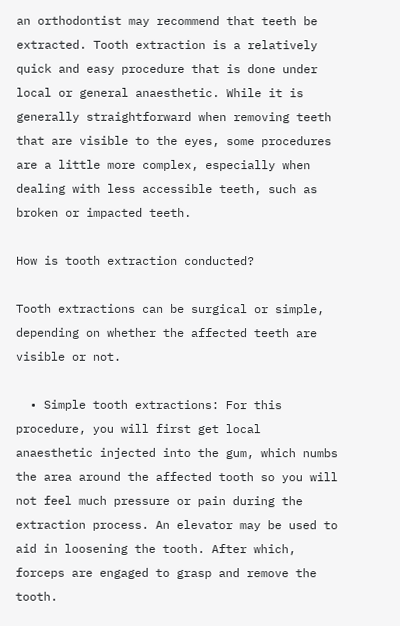an orthodontist may recommend that teeth be extracted. Tooth extraction is a relatively quick and easy procedure that is done under local or general anaesthetic. While it is generally straightforward when removing teeth that are visible to the eyes, some procedures are a little more complex, especially when dealing with less accessible teeth, such as broken or impacted teeth.

How is tooth extraction conducted?

Tooth extractions can be surgical or simple, depending on whether the affected teeth are visible or not.

  • Simple tooth extractions: For this procedure, you will first get local anaesthetic injected into the gum, which numbs the area around the affected tooth so you will not feel much pressure or pain during the extraction process. An elevator may be used to aid in loosening the tooth. After which, forceps are engaged to grasp and remove the tooth.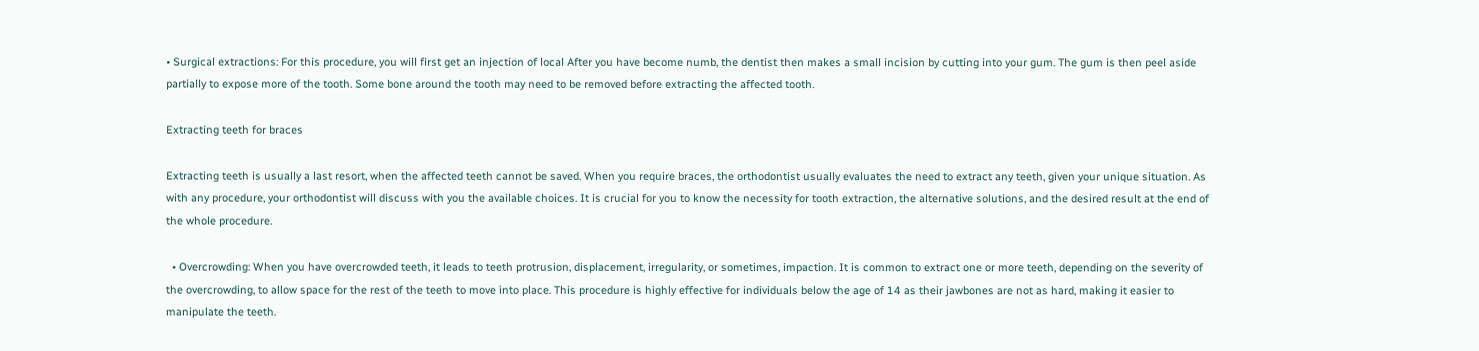• Surgical extractions: For this procedure, you will first get an injection of local After you have become numb, the dentist then makes a small incision by cutting into your gum. The gum is then peel aside partially to expose more of the tooth. Some bone around the tooth may need to be removed before extracting the affected tooth.

Extracting teeth for braces

Extracting teeth is usually a last resort, when the affected teeth cannot be saved. When you require braces, the orthodontist usually evaluates the need to extract any teeth, given your unique situation. As with any procedure, your orthodontist will discuss with you the available choices. It is crucial for you to know the necessity for tooth extraction, the alternative solutions, and the desired result at the end of the whole procedure.

  • Overcrowding: When you have overcrowded teeth, it leads to teeth protrusion, displacement, irregularity, or sometimes, impaction. It is common to extract one or more teeth, depending on the severity of the overcrowding, to allow space for the rest of the teeth to move into place. This procedure is highly effective for individuals below the age of 14 as their jawbones are not as hard, making it easier to manipulate the teeth.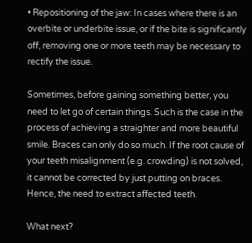• Repositioning of the jaw: In cases where there is an overbite or underbite issue, or if the bite is significantly off, removing one or more teeth may be necessary to rectify the issue.

Sometimes, before gaining something better, you need to let go of certain things. Such is the case in the process of achieving a straighter and more beautiful smile. Braces can only do so much. If the root cause of your teeth misalignment (e.g. crowding) is not solved, it cannot be corrected by just putting on braces. Hence, the need to extract affected teeth.

What next?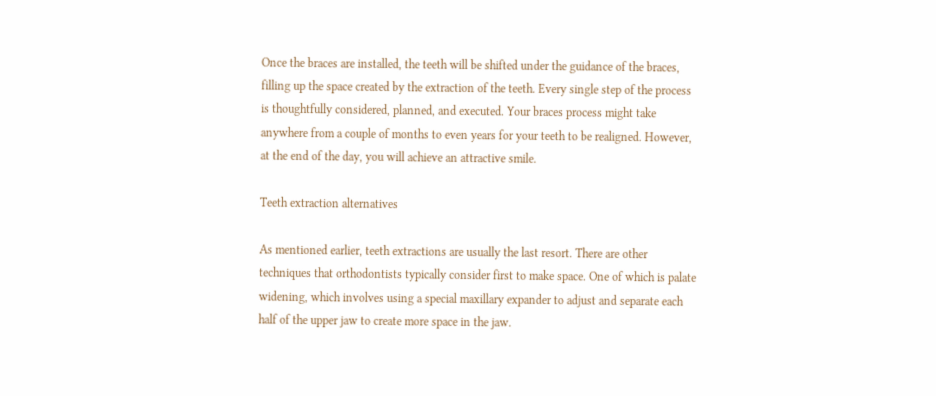Once the braces are installed, the teeth will be shifted under the guidance of the braces, filling up the space created by the extraction of the teeth. Every single step of the process is thoughtfully considered, planned, and executed. Your braces process might take anywhere from a couple of months to even years for your teeth to be realigned. However, at the end of the day, you will achieve an attractive smile.

Teeth extraction alternatives

As mentioned earlier, teeth extractions are usually the last resort. There are other techniques that orthodontists typically consider first to make space. One of which is palate widening, which involves using a special maxillary expander to adjust and separate each half of the upper jaw to create more space in the jaw.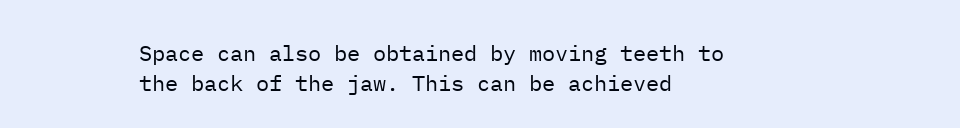Space can also be obtained by moving teeth to the back of the jaw. This can be achieved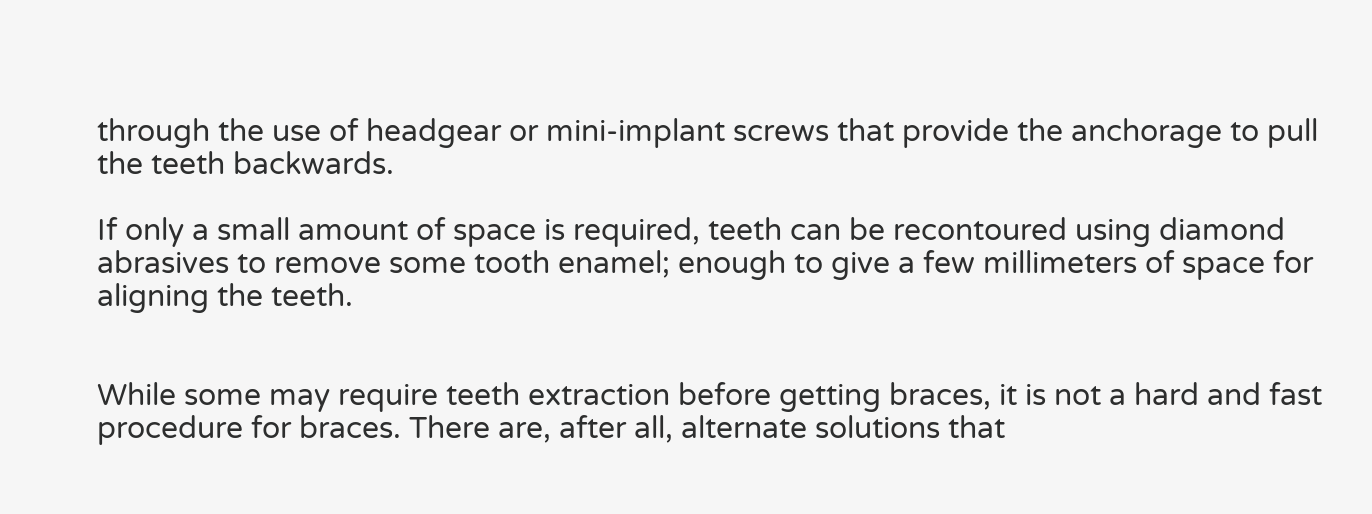through the use of headgear or mini-implant screws that provide the anchorage to pull the teeth backwards.

If only a small amount of space is required, teeth can be recontoured using diamond abrasives to remove some tooth enamel; enough to give a few millimeters of space for aligning the teeth.


While some may require teeth extraction before getting braces, it is not a hard and fast procedure for braces. There are, after all, alternate solutions that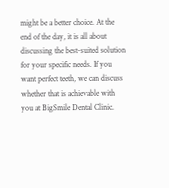might be a better choice. At the end of the day, it is all about discussing the best-suited solution for your specific needs. If you want perfect teeth, we can discuss whether that is achievable with you at BigSmile Dental Clinic.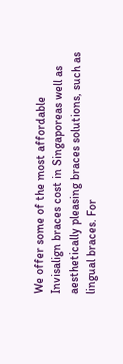We offer some of the most affordable Invisalign braces cost in Singaporeas well as aesthetically pleasing braces solutions, such as lingual braces. For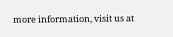more information, visit us at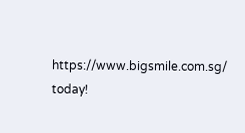https://www.bigsmile.com.sg/ today!